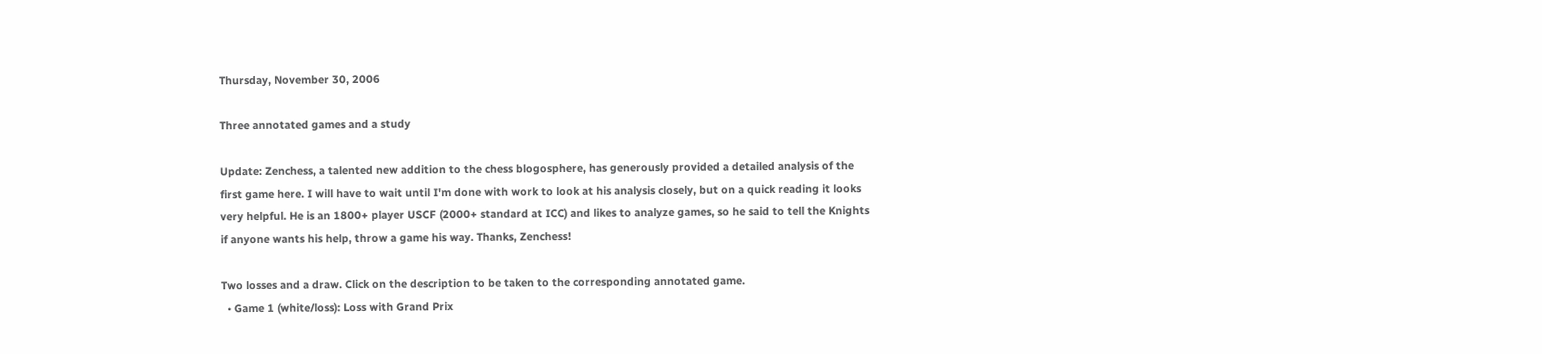Thursday, November 30, 2006

Three annotated games and a study

Update: Zenchess, a talented new addition to the chess blogosphere, has generously provided a detailed analysis of the first game here. I will have to wait until I'm done with work to look at his analysis closely, but on a quick reading it looks very helpful. He is an 1800+ player USCF (2000+ standard at ICC) and likes to analyze games, so he said to tell the Knights if anyone wants his help, throw a game his way. Thanks, Zenchess!

Two losses and a draw. Click on the description to be taken to the corresponding annotated game.
  • Game 1 (white/loss): Loss with Grand Prix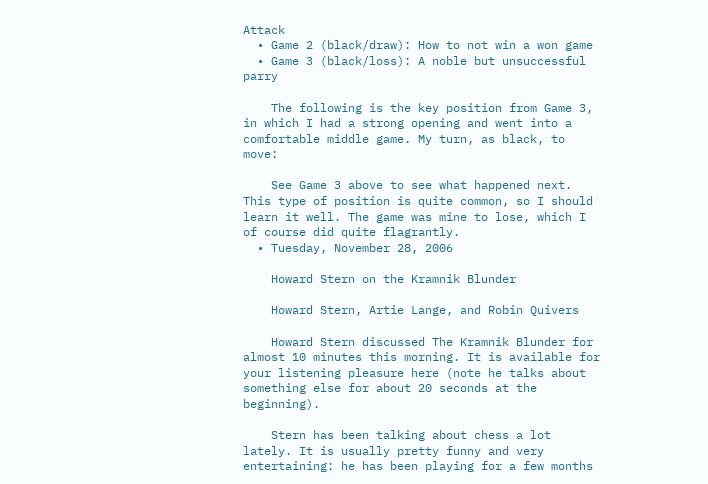Attack
  • Game 2 (black/draw): How to not win a won game
  • Game 3 (black/loss): A noble but unsuccessful parry

    The following is the key position from Game 3, in which I had a strong opening and went into a comfortable middle game. My turn, as black, to move:

    See Game 3 above to see what happened next. This type of position is quite common, so I should learn it well. The game was mine to lose, which I of course did quite flagrantly.
  • Tuesday, November 28, 2006

    Howard Stern on the Kramnik Blunder

    Howard Stern, Artie Lange, and Robin Quivers

    Howard Stern discussed The Kramnik Blunder for almost 10 minutes this morning. It is available for your listening pleasure here (note he talks about something else for about 20 seconds at the beginning).

    Stern has been talking about chess a lot lately. It is usually pretty funny and very entertaining: he has been playing for a few months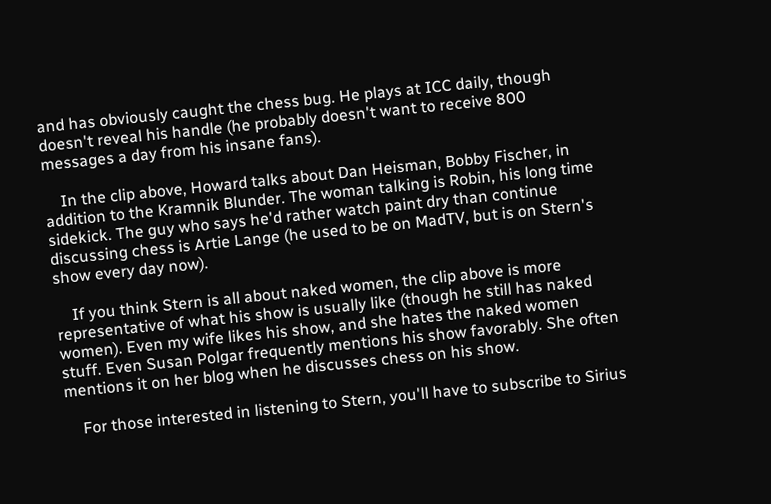and has obviously caught the chess bug. He plays at ICC daily, though doesn't reveal his handle (he probably doesn't want to receive 800 messages a day from his insane fans).

    In the clip above, Howard talks about Dan Heisman, Bobby Fischer, in addition to the Kramnik Blunder. The woman talking is Robin, his long time sidekick. The guy who says he'd rather watch paint dry than continue discussing chess is Artie Lange (he used to be on MadTV, but is on Stern's show every day now).

    If you think Stern is all about naked women, the clip above is more representative of what his show is usually like (though he still has naked women). Even my wife likes his show, and she hates the naked women stuff. Even Susan Polgar frequently mentions his show favorably. She often mentions it on her blog when he discusses chess on his show.

    For those interested in listening to Stern, you'll have to subscribe to Sirius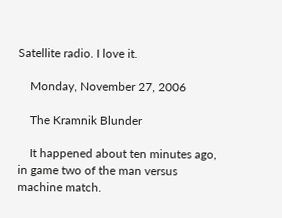Satellite radio. I love it.

    Monday, November 27, 2006

    The Kramnik Blunder

    It happened about ten minutes ago, in game two of the man versus machine match.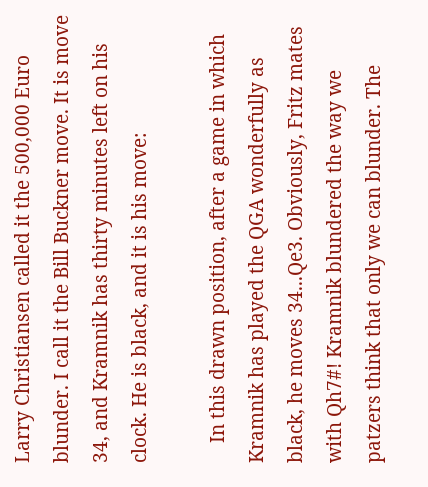Larry Christiansen called it the 500,000 Euro blunder. I call it the Bill Buckner move. It is move 34, and Kramnik has thirty minutes left on his clock. He is black, and it is his move:

    In this drawn position, after a game in which Kramnik has played the QGA wonderfully as black, he moves 34...Qe3. Obviously, Fritz mates with Qh7#! Kramnik blundered the way we patzers think that only we can blunder. The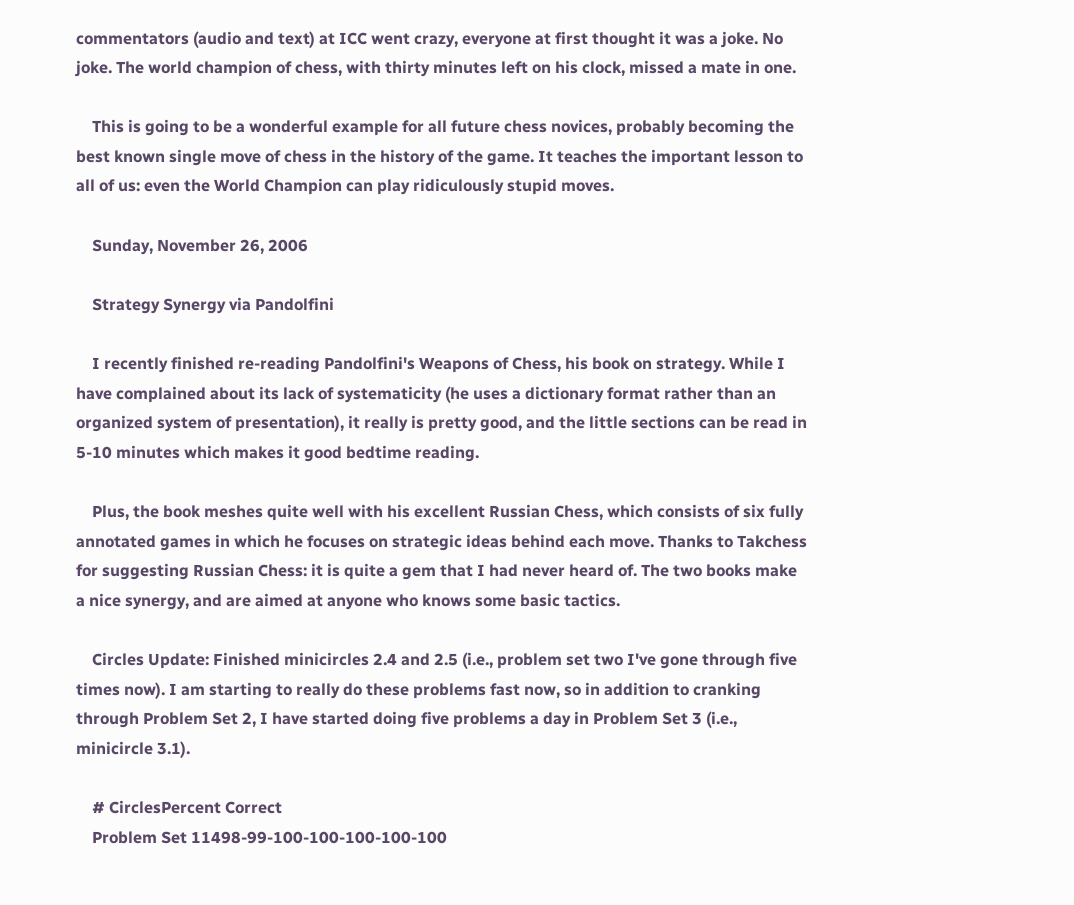commentators (audio and text) at ICC went crazy, everyone at first thought it was a joke. No joke. The world champion of chess, with thirty minutes left on his clock, missed a mate in one.

    This is going to be a wonderful example for all future chess novices, probably becoming the best known single move of chess in the history of the game. It teaches the important lesson to all of us: even the World Champion can play ridiculously stupid moves.

    Sunday, November 26, 2006

    Strategy Synergy via Pandolfini

    I recently finished re-reading Pandolfini's Weapons of Chess, his book on strategy. While I have complained about its lack of systematicity (he uses a dictionary format rather than an organized system of presentation), it really is pretty good, and the little sections can be read in 5-10 minutes which makes it good bedtime reading.

    Plus, the book meshes quite well with his excellent Russian Chess, which consists of six fully annotated games in which he focuses on strategic ideas behind each move. Thanks to Takchess for suggesting Russian Chess: it is quite a gem that I had never heard of. The two books make a nice synergy, and are aimed at anyone who knows some basic tactics.

    Circles Update: Finished minicircles 2.4 and 2.5 (i.e., problem set two I've gone through five times now). I am starting to really do these problems fast now, so in addition to cranking through Problem Set 2, I have started doing five problems a day in Problem Set 3 (i.e., minicircle 3.1).

    # CirclesPercent Correct
    Problem Set 11498-99-100-100-100-100-100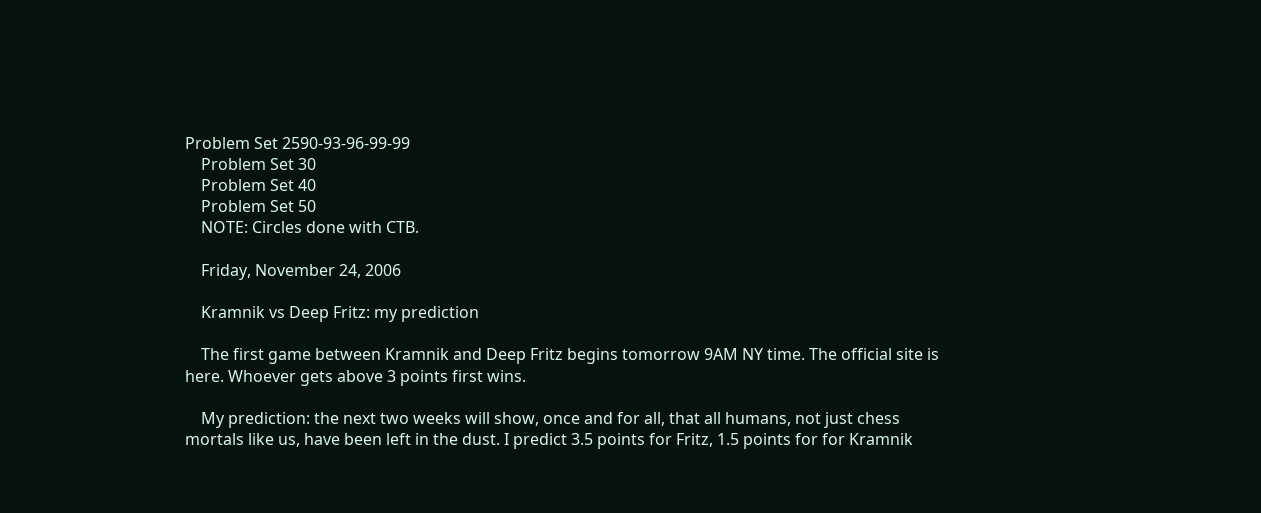Problem Set 2590-93-96-99-99
    Problem Set 30
    Problem Set 40
    Problem Set 50
    NOTE: Circles done with CTB.

    Friday, November 24, 2006

    Kramnik vs Deep Fritz: my prediction

    The first game between Kramnik and Deep Fritz begins tomorrow 9AM NY time. The official site is here. Whoever gets above 3 points first wins.

    My prediction: the next two weeks will show, once and for all, that all humans, not just chess mortals like us, have been left in the dust. I predict 3.5 points for Fritz, 1.5 points for for Kramnik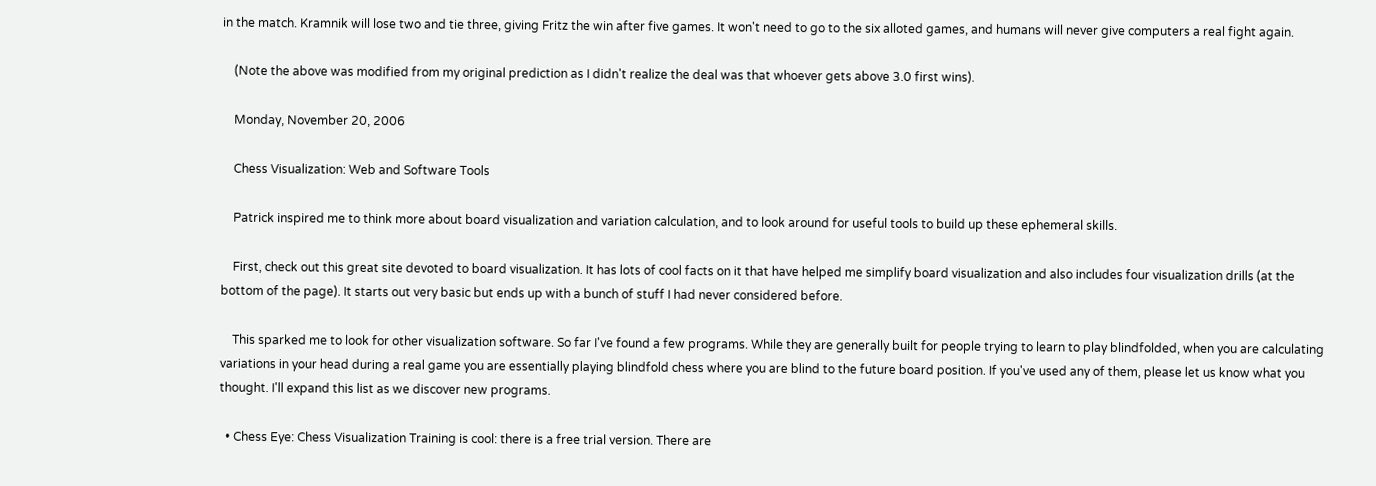in the match. Kramnik will lose two and tie three, giving Fritz the win after five games. It won't need to go to the six alloted games, and humans will never give computers a real fight again.

    (Note the above was modified from my original prediction as I didn't realize the deal was that whoever gets above 3.0 first wins).

    Monday, November 20, 2006

    Chess Visualization: Web and Software Tools

    Patrick inspired me to think more about board visualization and variation calculation, and to look around for useful tools to build up these ephemeral skills.

    First, check out this great site devoted to board visualization. It has lots of cool facts on it that have helped me simplify board visualization and also includes four visualization drills (at the bottom of the page). It starts out very basic but ends up with a bunch of stuff I had never considered before.

    This sparked me to look for other visualization software. So far I've found a few programs. While they are generally built for people trying to learn to play blindfolded, when you are calculating variations in your head during a real game you are essentially playing blindfold chess where you are blind to the future board position. If you've used any of them, please let us know what you thought. I'll expand this list as we discover new programs.

  • Chess Eye: Chess Visualization Training is cool: there is a free trial version. There are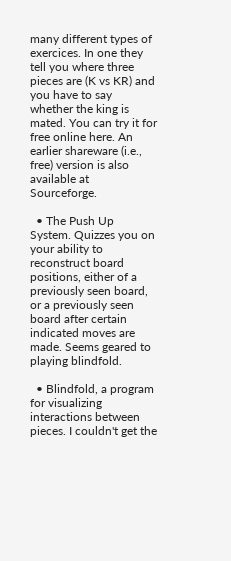many different types of exercices. In one they tell you where three pieces are (K vs KR) and you have to say whether the king is mated. You can try it for free online here. An earlier shareware (i.e., free) version is also available at Sourceforge.

  • The Push Up System. Quizzes you on your ability to reconstruct board positions, either of a previously seen board, or a previously seen board after certain indicated moves are made. Seems geared to playing blindfold.

  • Blindfold, a program for visualizing interactions between pieces. I couldn't get the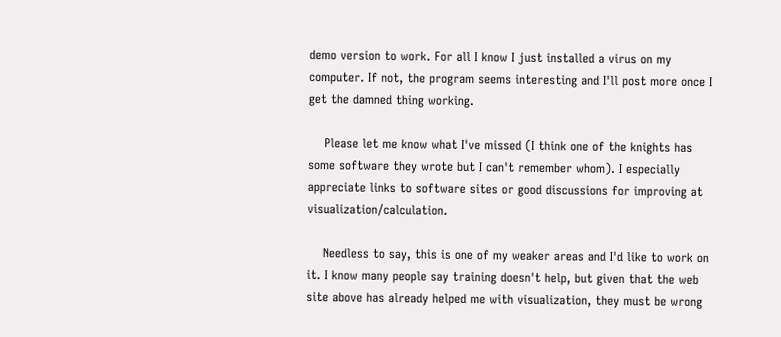demo version to work. For all I know I just installed a virus on my computer. If not, the program seems interesting and I'll post more once I get the damned thing working.

    Please let me know what I've missed (I think one of the knights has some software they wrote but I can't remember whom). I especially appreciate links to software sites or good discussions for improving at visualization/calculation.

    Needless to say, this is one of my weaker areas and I'd like to work on it. I know many people say training doesn't help, but given that the web site above has already helped me with visualization, they must be wrong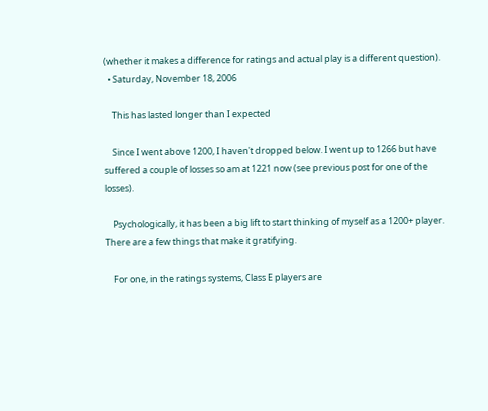(whether it makes a difference for ratings and actual play is a different question).
  • Saturday, November 18, 2006

    This has lasted longer than I expected

    Since I went above 1200, I haven't dropped below. I went up to 1266 but have suffered a couple of losses so am at 1221 now (see previous post for one of the losses).

    Psychologically, it has been a big lift to start thinking of myself as a 1200+ player. There are a few things that make it gratifying.

    For one, in the ratings systems, Class E players are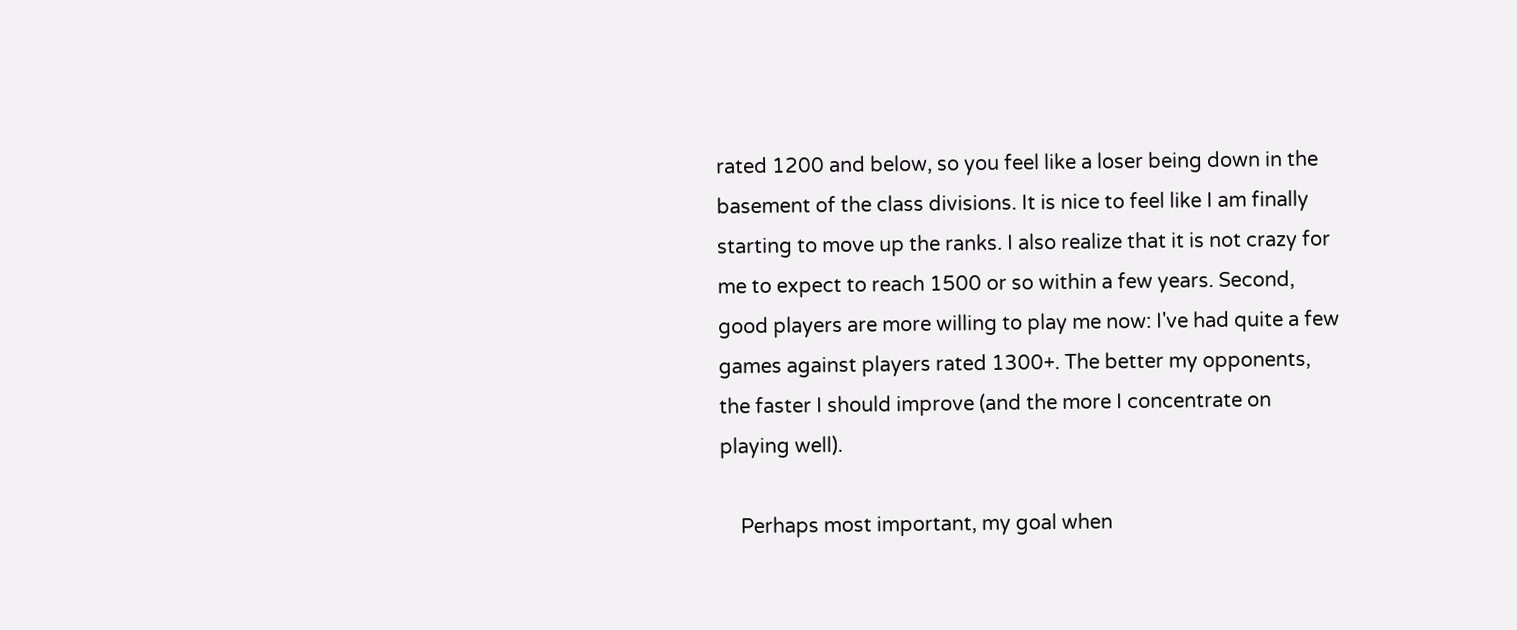rated 1200 and below, so you feel like a loser being down in the basement of the class divisions. It is nice to feel like I am finally starting to move up the ranks. I also realize that it is not crazy for me to expect to reach 1500 or so within a few years. Second, good players are more willing to play me now: I've had quite a few games against players rated 1300+. The better my opponents, the faster I should improve (and the more I concentrate on playing well).

    Perhaps most important, my goal when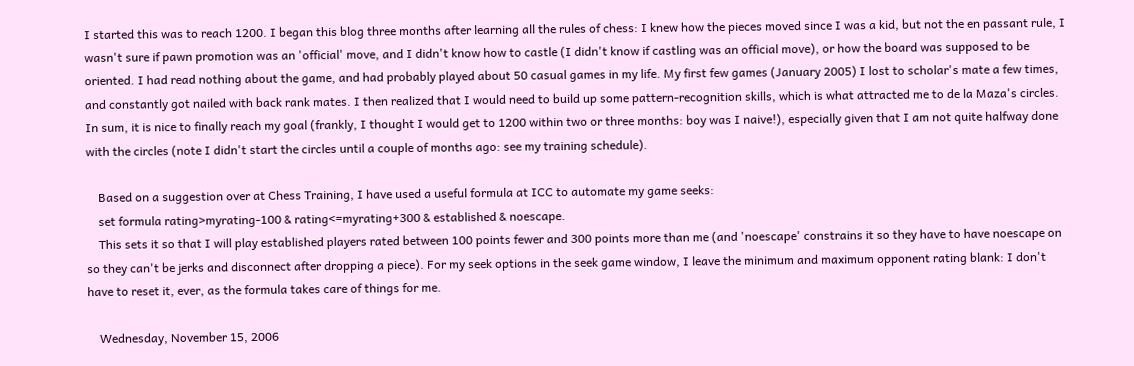I started this was to reach 1200. I began this blog three months after learning all the rules of chess: I knew how the pieces moved since I was a kid, but not the en passant rule, I wasn't sure if pawn promotion was an 'official' move, and I didn't know how to castle (I didn't know if castling was an official move), or how the board was supposed to be oriented. I had read nothing about the game, and had probably played about 50 casual games in my life. My first few games (January 2005) I lost to scholar's mate a few times, and constantly got nailed with back rank mates. I then realized that I would need to build up some pattern-recognition skills, which is what attracted me to de la Maza's circles. In sum, it is nice to finally reach my goal (frankly, I thought I would get to 1200 within two or three months: boy was I naive!), especially given that I am not quite halfway done with the circles (note I didn't start the circles until a couple of months ago: see my training schedule).

    Based on a suggestion over at Chess Training, I have used a useful formula at ICC to automate my game seeks:
    set formula rating>myrating-100 & rating<=myrating+300 & established & noescape.
    This sets it so that I will play established players rated between 100 points fewer and 300 points more than me (and 'noescape' constrains it so they have to have noescape on so they can't be jerks and disconnect after dropping a piece). For my seek options in the seek game window, I leave the minimum and maximum opponent rating blank: I don't have to reset it, ever, as the formula takes care of things for me.

    Wednesday, November 15, 2006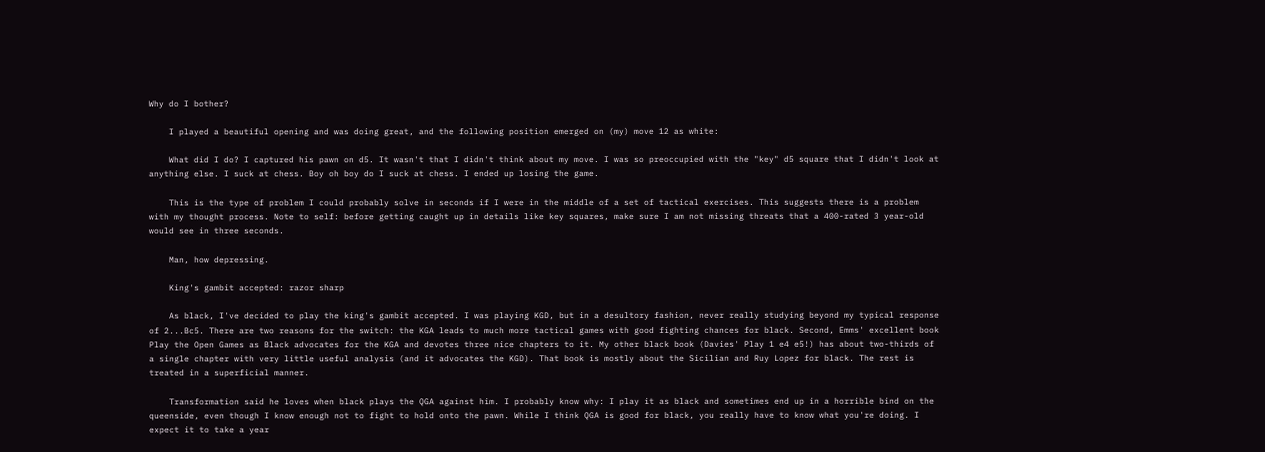Why do I bother?

    I played a beautiful opening and was doing great, and the following position emerged on (my) move 12 as white:

    What did I do? I captured his pawn on d5. It wasn't that I didn't think about my move. I was so preoccupied with the "key" d5 square that I didn't look at anything else. I suck at chess. Boy oh boy do I suck at chess. I ended up losing the game.

    This is the type of problem I could probably solve in seconds if I were in the middle of a set of tactical exercises. This suggests there is a problem with my thought process. Note to self: before getting caught up in details like key squares, make sure I am not missing threats that a 400-rated 3 year-old would see in three seconds.

    Man, how depressing.

    King's gambit accepted: razor sharp

    As black, I've decided to play the king's gambit accepted. I was playing KGD, but in a desultory fashion, never really studying beyond my typical response of 2...Bc5. There are two reasons for the switch: the KGA leads to much more tactical games with good fighting chances for black. Second, Emms' excellent book Play the Open Games as Black advocates for the KGA and devotes three nice chapters to it. My other black book (Davies' Play 1 e4 e5!) has about two-thirds of a single chapter with very little useful analysis (and it advocates the KGD). That book is mostly about the Sicilian and Ruy Lopez for black. The rest is treated in a superficial manner.

    Transformation said he loves when black plays the QGA against him. I probably know why: I play it as black and sometimes end up in a horrible bind on the queenside, even though I know enough not to fight to hold onto the pawn. While I think QGA is good for black, you really have to know what you're doing. I expect it to take a year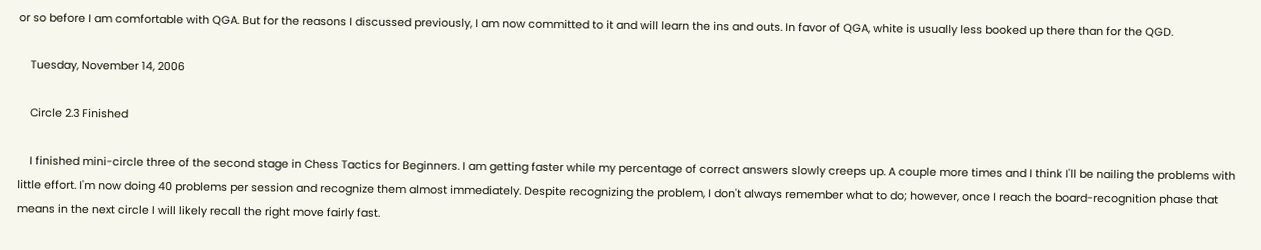or so before I am comfortable with QGA. But for the reasons I discussed previously, I am now committed to it and will learn the ins and outs. In favor of QGA, white is usually less booked up there than for the QGD.

    Tuesday, November 14, 2006

    Circle 2.3 Finished

    I finished mini-circle three of the second stage in Chess Tactics for Beginners. I am getting faster while my percentage of correct answers slowly creeps up. A couple more times and I think I'll be nailing the problems with little effort. I'm now doing 40 problems per session and recognize them almost immediately. Despite recognizing the problem, I don't always remember what to do; however, once I reach the board-recognition phase that means in the next circle I will likely recall the right move fairly fast.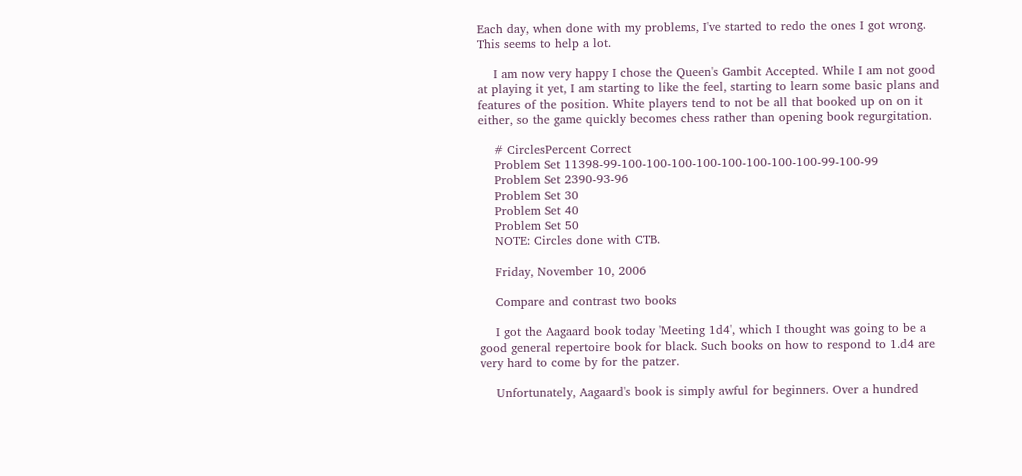Each day, when done with my problems, I've started to redo the ones I got wrong. This seems to help a lot.

    I am now very happy I chose the Queen's Gambit Accepted. While I am not good at playing it yet, I am starting to like the feel, starting to learn some basic plans and features of the position. White players tend to not be all that booked up on on it either, so the game quickly becomes chess rather than opening book regurgitation.

    # CirclesPercent Correct
    Problem Set 11398-99-100-100-100-100-100-100-100-100-99-100-99
    Problem Set 2390-93-96
    Problem Set 30
    Problem Set 40
    Problem Set 50
    NOTE: Circles done with CTB.

    Friday, November 10, 2006

    Compare and contrast two books

    I got the Aagaard book today 'Meeting 1d4', which I thought was going to be a good general repertoire book for black. Such books on how to respond to 1.d4 are very hard to come by for the patzer.

    Unfortunately, Aagaard's book is simply awful for beginners. Over a hundred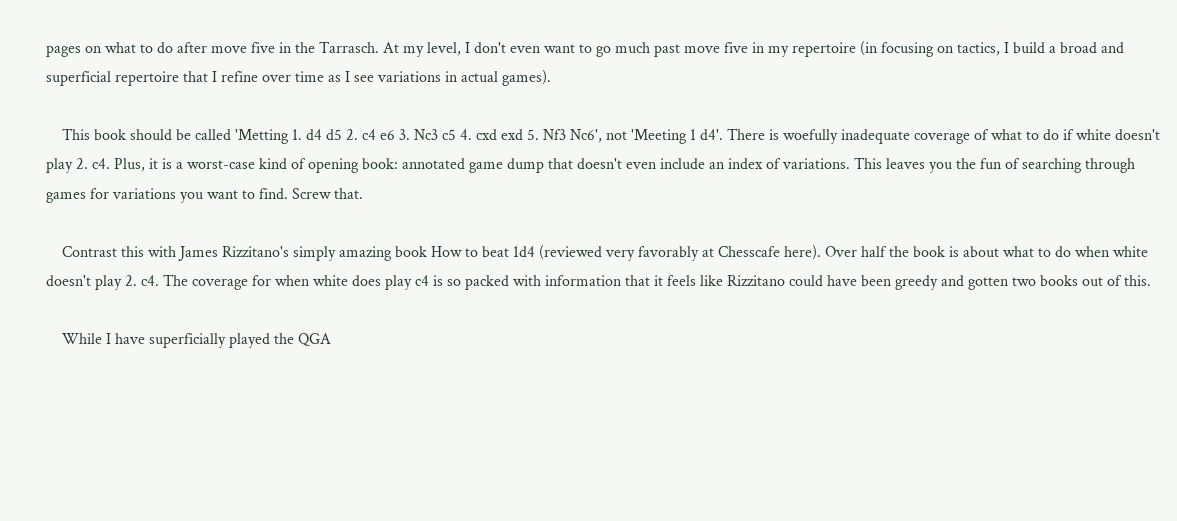pages on what to do after move five in the Tarrasch. At my level, I don't even want to go much past move five in my repertoire (in focusing on tactics, I build a broad and superficial repertoire that I refine over time as I see variations in actual games).

    This book should be called 'Metting 1. d4 d5 2. c4 e6 3. Nc3 c5 4. cxd exd 5. Nf3 Nc6', not 'Meeting 1 d4'. There is woefully inadequate coverage of what to do if white doesn't play 2. c4. Plus, it is a worst-case kind of opening book: annotated game dump that doesn't even include an index of variations. This leaves you the fun of searching through games for variations you want to find. Screw that.

    Contrast this with James Rizzitano's simply amazing book How to beat 1d4 (reviewed very favorably at Chesscafe here). Over half the book is about what to do when white doesn't play 2. c4. The coverage for when white does play c4 is so packed with information that it feels like Rizzitano could have been greedy and gotten two books out of this.

    While I have superficially played the QGA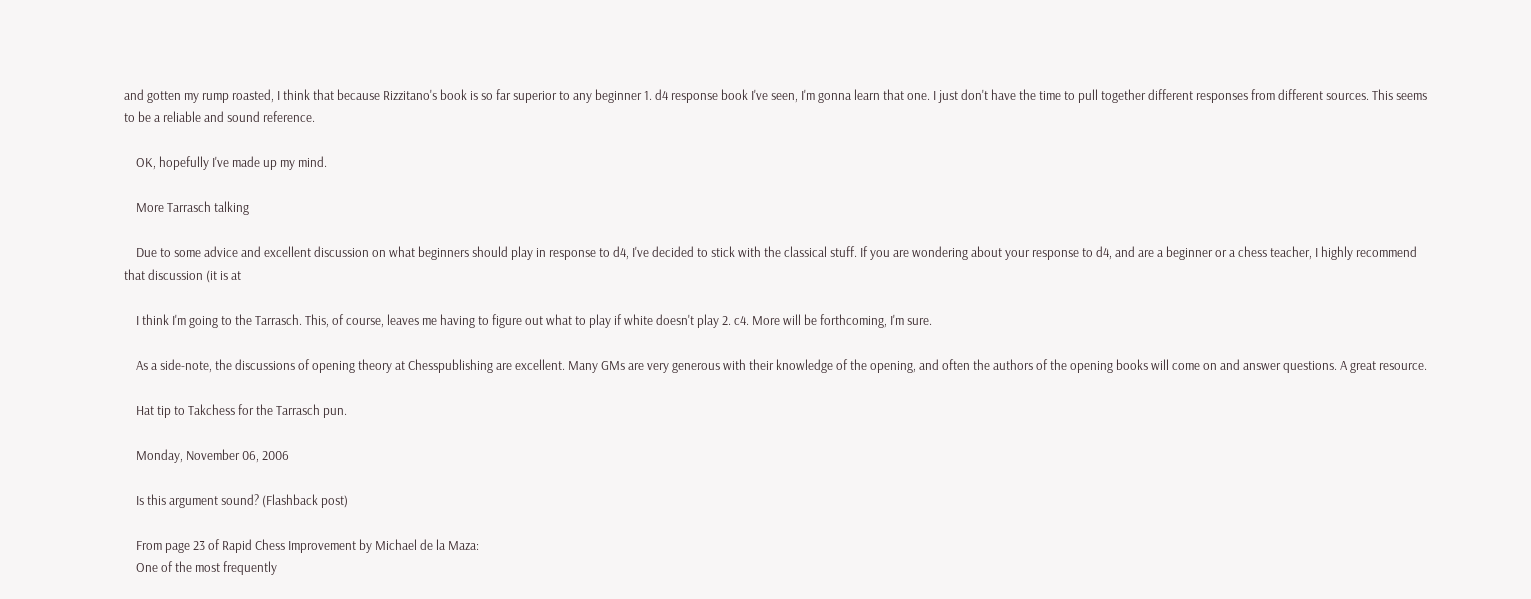and gotten my rump roasted, I think that because Rizzitano's book is so far superior to any beginner 1. d4 response book I've seen, I'm gonna learn that one. I just don't have the time to pull together different responses from different sources. This seems to be a reliable and sound reference.

    OK, hopefully I've made up my mind.

    More Tarrasch talking

    Due to some advice and excellent discussion on what beginners should play in response to d4, I've decided to stick with the classical stuff. If you are wondering about your response to d4, and are a beginner or a chess teacher, I highly recommend that discussion (it is at

    I think I'm going to the Tarrasch. This, of course, leaves me having to figure out what to play if white doesn't play 2. c4. More will be forthcoming, I'm sure.

    As a side-note, the discussions of opening theory at Chesspublishing are excellent. Many GMs are very generous with their knowledge of the opening, and often the authors of the opening books will come on and answer questions. A great resource.

    Hat tip to Takchess for the Tarrasch pun.

    Monday, November 06, 2006

    Is this argument sound? (Flashback post)

    From page 23 of Rapid Chess Improvement by Michael de la Maza:
    One of the most frequently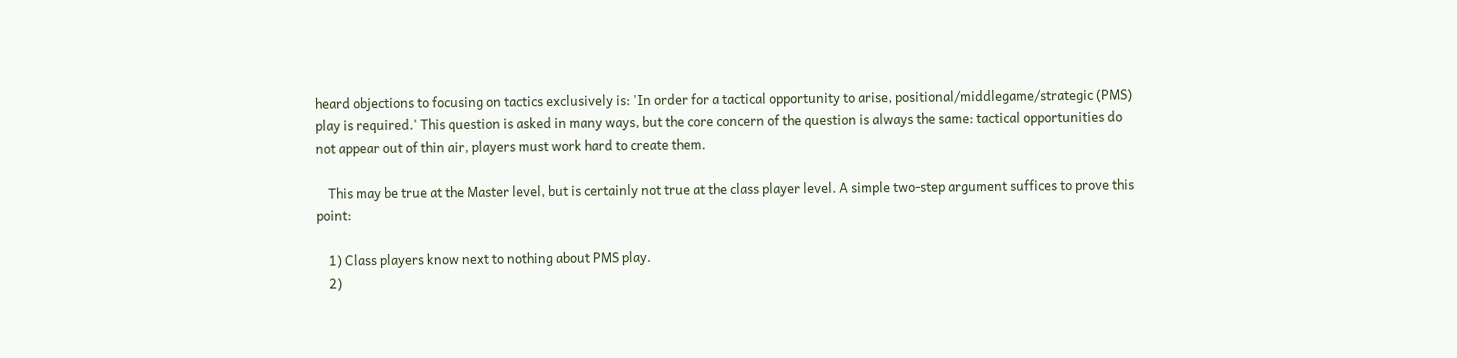heard objections to focusing on tactics exclusively is: 'In order for a tactical opportunity to arise, positional/middlegame/strategic (PMS) play is required.' This question is asked in many ways, but the core concern of the question is always the same: tactical opportunities do not appear out of thin air, players must work hard to create them.

    This may be true at the Master level, but is certainly not true at the class player level. A simple two-step argument suffices to prove this point:

    1) Class players know next to nothing about PMS play.
    2)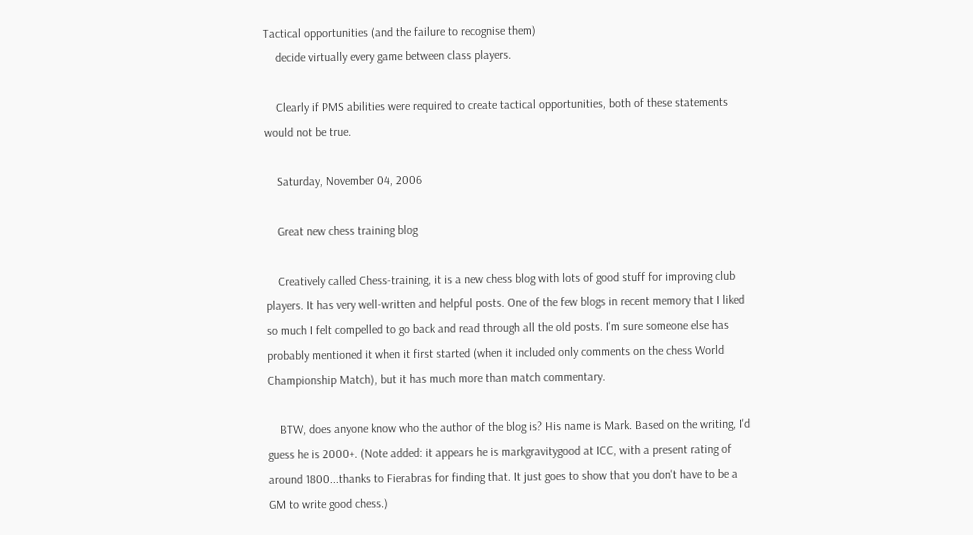Tactical opportunities (and the failure to recognise them)
    decide virtually every game between class players.

    Clearly if PMS abilities were required to create tactical opportunities, both of these statements would not be true.

    Saturday, November 04, 2006

    Great new chess training blog

    Creatively called Chess-training, it is a new chess blog with lots of good stuff for improving club players. It has very well-written and helpful posts. One of the few blogs in recent memory that I liked so much I felt compelled to go back and read through all the old posts. I'm sure someone else has probably mentioned it when it first started (when it included only comments on the chess World Championship Match), but it has much more than match commentary.

    BTW, does anyone know who the author of the blog is? His name is Mark. Based on the writing, I'd guess he is 2000+. (Note added: it appears he is markgravitygood at ICC, with a present rating of around 1800...thanks to Fierabras for finding that. It just goes to show that you don't have to be a GM to write good chess.)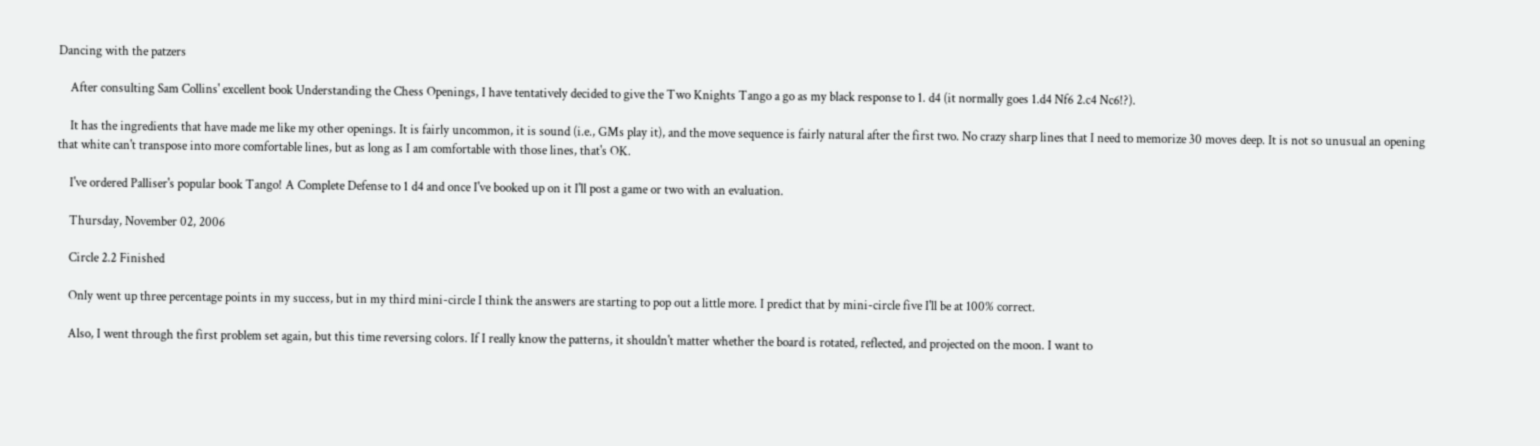Dancing with the patzers

    After consulting Sam Collins' excellent book Understanding the Chess Openings, I have tentatively decided to give the Two Knights Tango a go as my black response to 1. d4 (it normally goes 1.d4 Nf6 2.c4 Nc6!?).

    It has the ingredients that have made me like my other openings. It is fairly uncommon, it is sound (i.e., GMs play it), and the move sequence is fairly natural after the first two. No crazy sharp lines that I need to memorize 30 moves deep. It is not so unusual an opening that white can't transpose into more comfortable lines, but as long as I am comfortable with those lines, that's OK.

    I've ordered Palliser's popular book Tango! A Complete Defense to 1 d4 and once I've booked up on it I'll post a game or two with an evaluation.

    Thursday, November 02, 2006

    Circle 2.2 Finished

    Only went up three percentage points in my success, but in my third mini-circle I think the answers are starting to pop out a little more. I predict that by mini-circle five I'll be at 100% correct.

    Also, I went through the first problem set again, but this time reversing colors. If I really know the patterns, it shouldn't matter whether the board is rotated, reflected, and projected on the moon. I want to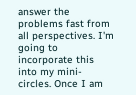answer the problems fast from all perspectives. I'm going to incorporate this into my mini-circles. Once I am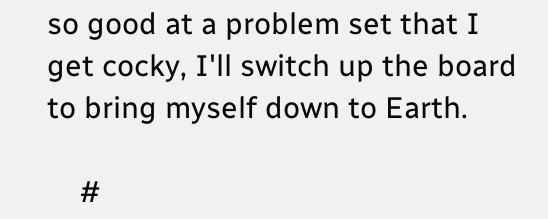so good at a problem set that I get cocky, I'll switch up the board to bring myself down to Earth.

    #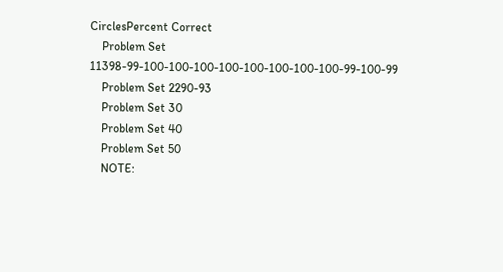CirclesPercent Correct
    Problem Set 11398-99-100-100-100-100-100-100-100-100-99-100-99
    Problem Set 2290-93
    Problem Set 30
    Problem Set 40
    Problem Set 50
    NOTE: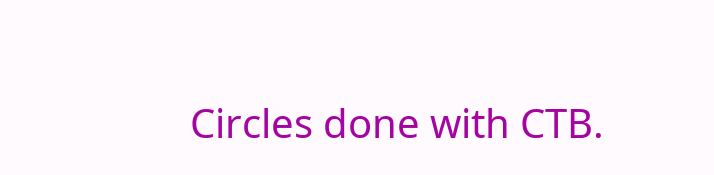Circles done with CTB.